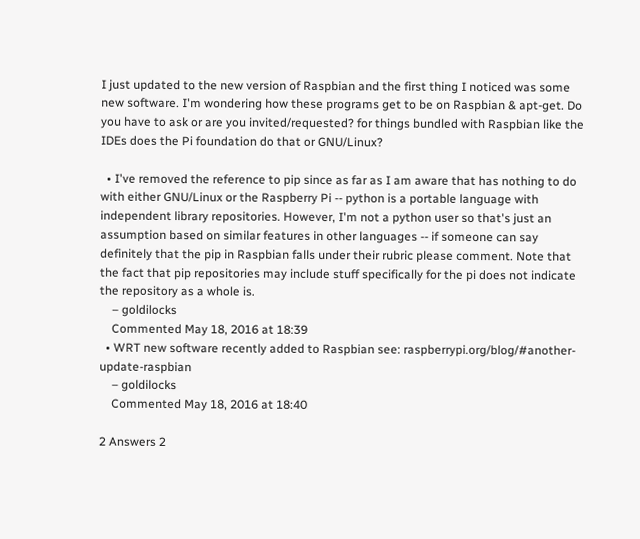I just updated to the new version of Raspbian and the first thing I noticed was some new software. I'm wondering how these programs get to be on Raspbian & apt-get. Do you have to ask or are you invited/requested? for things bundled with Raspbian like the IDEs does the Pi foundation do that or GNU/Linux?

  • I've removed the reference to pip since as far as I am aware that has nothing to do with either GNU/Linux or the Raspberry Pi -- python is a portable language with independent library repositories. However, I'm not a python user so that's just an assumption based on similar features in other languages -- if someone can say definitely that the pip in Raspbian falls under their rubric please comment. Note that the fact that pip repositories may include stuff specifically for the pi does not indicate the repository as a whole is.
    – goldilocks
    Commented May 18, 2016 at 18:39
  • WRT new software recently added to Raspbian see: raspberrypi.org/blog/#another-update-raspbian
    – goldilocks
    Commented May 18, 2016 at 18:40

2 Answers 2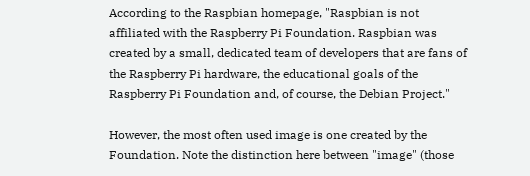According to the Raspbian homepage, "Raspbian is not affiliated with the Raspberry Pi Foundation. Raspbian was created by a small, dedicated team of developers that are fans of the Raspberry Pi hardware, the educational goals of the Raspberry Pi Foundation and, of course, the Debian Project."

However, the most often used image is one created by the Foundation. Note the distinction here between "image" (those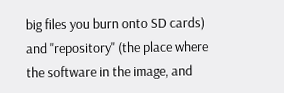big files you burn onto SD cards) and "repository" (the place where the software in the image, and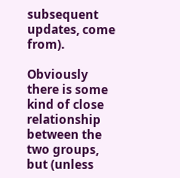subsequent updates, come from).

Obviously there is some kind of close relationship between the two groups, but (unless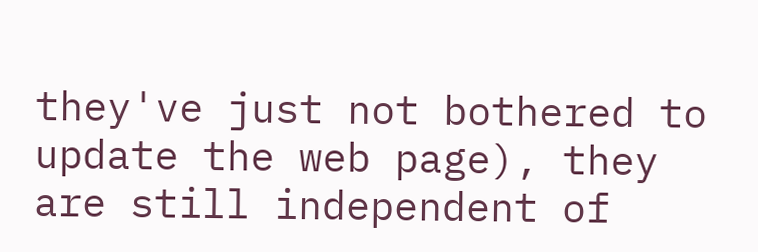they've just not bothered to update the web page), they are still independent of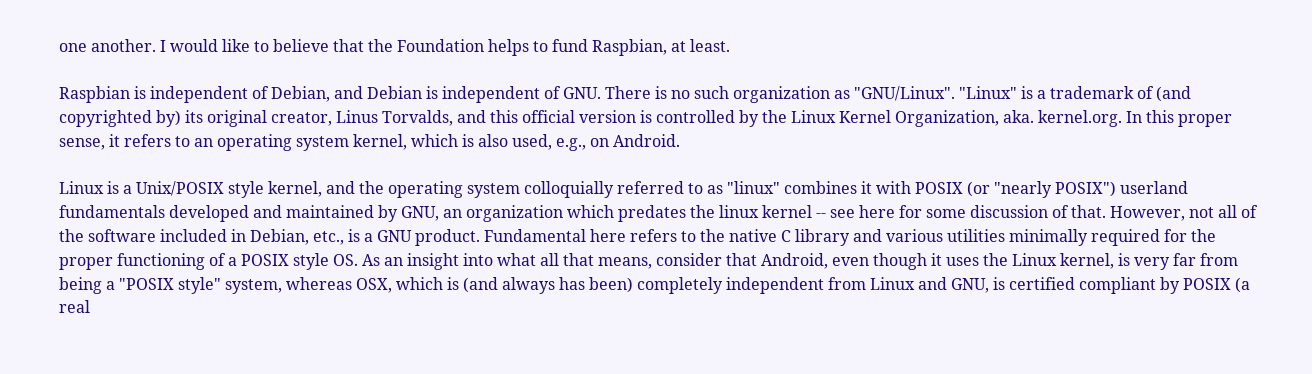one another. I would like to believe that the Foundation helps to fund Raspbian, at least.

Raspbian is independent of Debian, and Debian is independent of GNU. There is no such organization as "GNU/Linux". "Linux" is a trademark of (and copyrighted by) its original creator, Linus Torvalds, and this official version is controlled by the Linux Kernel Organization, aka. kernel.org. In this proper sense, it refers to an operating system kernel, which is also used, e.g., on Android.

Linux is a Unix/POSIX style kernel, and the operating system colloquially referred to as "linux" combines it with POSIX (or "nearly POSIX") userland fundamentals developed and maintained by GNU, an organization which predates the linux kernel -- see here for some discussion of that. However, not all of the software included in Debian, etc., is a GNU product. Fundamental here refers to the native C library and various utilities minimally required for the proper functioning of a POSIX style OS. As an insight into what all that means, consider that Android, even though it uses the Linux kernel, is very far from being a "POSIX style" system, whereas OSX, which is (and always has been) completely independent from Linux and GNU, is certified compliant by POSIX (a real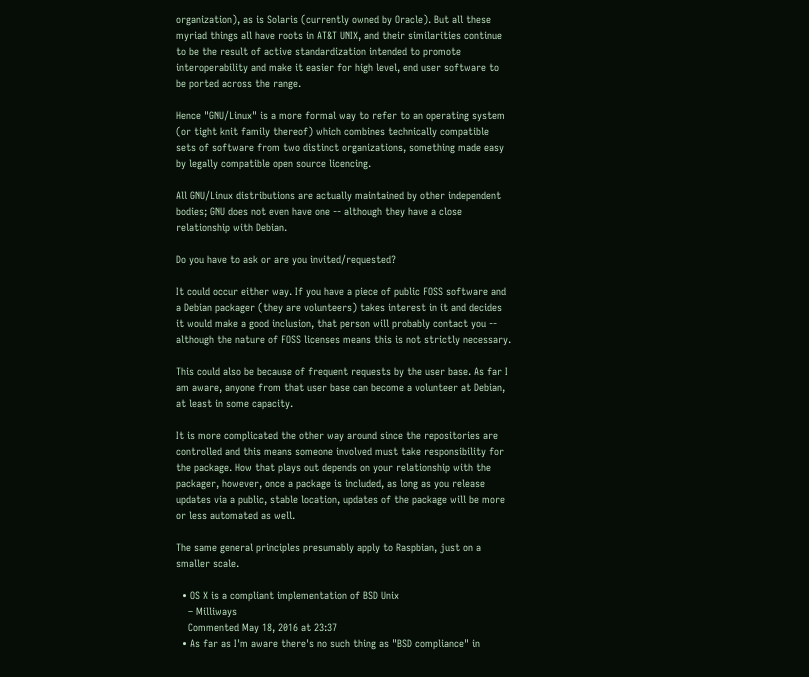organization), as is Solaris (currently owned by Oracle). But all these myriad things all have roots in AT&T UNIX, and their similarities continue to be the result of active standardization intended to promote interoperability and make it easier for high level, end user software to be ported across the range.

Hence "GNU/Linux" is a more formal way to refer to an operating system (or tight knit family thereof) which combines technically compatible sets of software from two distinct organizations, something made easy by legally compatible open source licencing.

All GNU/Linux distributions are actually maintained by other independent bodies; GNU does not even have one -- although they have a close relationship with Debian.

Do you have to ask or are you invited/requested?

It could occur either way. If you have a piece of public FOSS software and a Debian packager (they are volunteers) takes interest in it and decides it would make a good inclusion, that person will probably contact you -- although the nature of FOSS licenses means this is not strictly necessary.

This could also be because of frequent requests by the user base. As far I am aware, anyone from that user base can become a volunteer at Debian, at least in some capacity.

It is more complicated the other way around since the repositories are controlled and this means someone involved must take responsibility for the package. How that plays out depends on your relationship with the packager, however, once a package is included, as long as you release updates via a public, stable location, updates of the package will be more or less automated as well.

The same general principles presumably apply to Raspbian, just on a smaller scale.

  • OS X is a compliant implementation of BSD Unix
    – Milliways
    Commented May 18, 2016 at 23:37
  • As far as I'm aware there's no such thing as "BSD compliance" in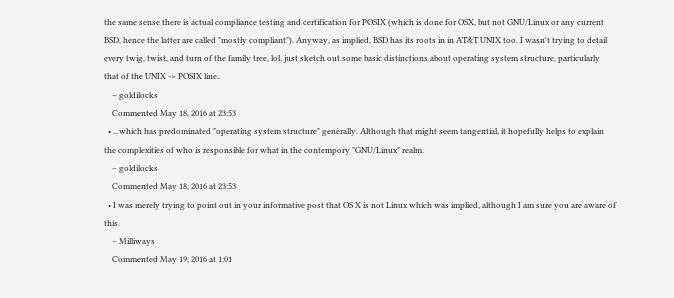the same sense there is actual compliance testing and certification for POSIX (which is done for OSX, but not GNU/Linux or any current BSD, hence the latter are called "mostly compliant"). Anyway, as implied, BSD has its roots in in AT&T UNIX too. I wasn't trying to detail every twig, twist, and turn of the family tree, lol, just sketch out some basic distinctions about operating system structure, particularly that of the UNIX -> POSIX line..
    – goldilocks
    Commented May 18, 2016 at 23:53
  • ...which has predominated "operating system structure" generally. Although that might seem tangential, it hopefully helps to explain the complexities of who is responsible for what in the contempory "GNU/Linux" realm.
    – goldilocks
    Commented May 18, 2016 at 23:53
  • I was merely trying to point out in your informative post that OS X is not Linux which was implied, although I am sure you are aware of this.
    – Milliways
    Commented May 19, 2016 at 1:01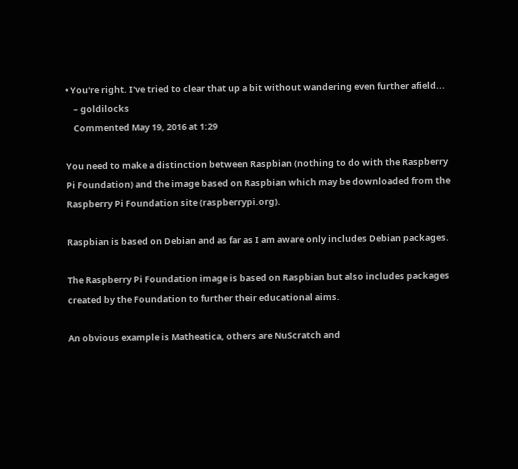• You're right. I've tried to clear that up a bit without wandering even further afield...
    – goldilocks
    Commented May 19, 2016 at 1:29

You need to make a distinction between Raspbian (nothing to do with the Raspberry Pi Foundation) and the image based on Raspbian which may be downloaded from the Raspberry Pi Foundation site (raspberrypi.org).

Raspbian is based on Debian and as far as I am aware only includes Debian packages.

The Raspberry Pi Foundation image is based on Raspbian but also includes packages created by the Foundation to further their educational aims.

An obvious example is Matheatica, others are NuScratch and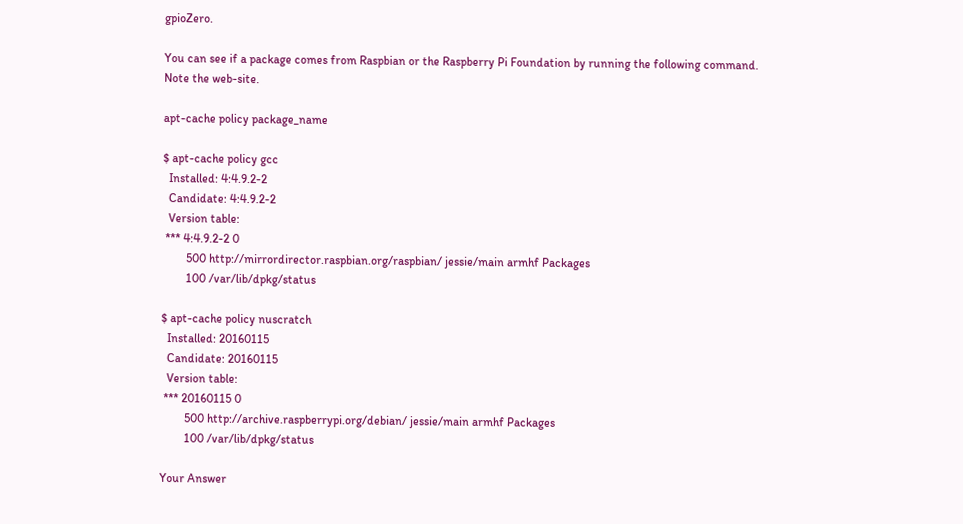gpioZero.

You can see if a package comes from Raspbian or the Raspberry Pi Foundation by running the following command. Note the web-site.

apt-cache policy package_name

$ apt-cache policy gcc
  Installed: 4:4.9.2-2
  Candidate: 4:4.9.2-2
  Version table:
 *** 4:4.9.2-2 0
        500 http://mirrordirector.raspbian.org/raspbian/ jessie/main armhf Packages
        100 /var/lib/dpkg/status

$ apt-cache policy nuscratch
  Installed: 20160115
  Candidate: 20160115
  Version table:
 *** 20160115 0
        500 http://archive.raspberrypi.org/debian/ jessie/main armhf Packages
        100 /var/lib/dpkg/status

Your Answer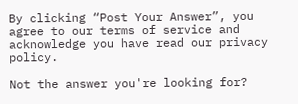By clicking “Post Your Answer”, you agree to our terms of service and acknowledge you have read our privacy policy.

Not the answer you're looking for?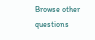Browse other questions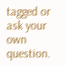tagged or ask your own question.